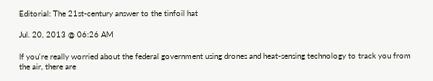Editorial: The 21st-century answer to the tinfoil hat

Jul. 20, 2013 @ 06:26 AM

If you're really worried about the federal government using drones and heat-sensing technology to track you from the air, there are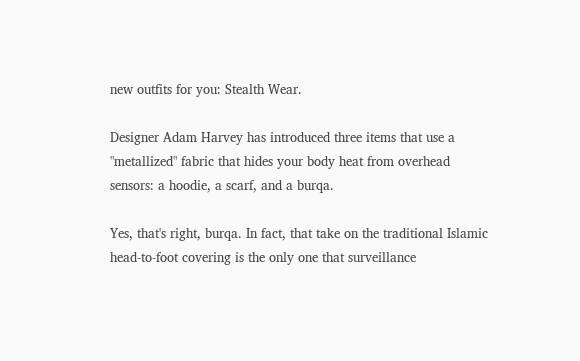new outfits for you: Stealth Wear.

Designer Adam Harvey has introduced three items that use a "metallized" fabric that hides your body heat from overhead sensors: a hoodie, a scarf, and a burqa.

Yes, that's right, burqa. In fact, that take on the traditional Islamic head-to-foot covering is the only one that surveillance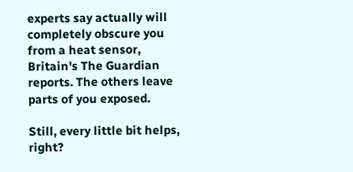experts say actually will completely obscure you from a heat sensor, Britain's The Guardian reports. The others leave parts of you exposed.

Still, every little bit helps, right?